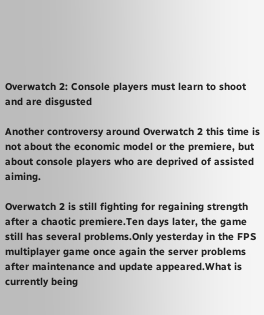Overwatch 2: Console players must learn to shoot and are disgusted

Another controversy around Overwatch 2 this time is not about the economic model or the premiere, but about console players who are deprived of assisted aiming.

Overwatch 2 is still fighting for regaining strength after a chaotic premiere.Ten days later, the game still has several problems.Only yesterday in the FPS multiplayer game once again the server problems after maintenance and update appeared.What is currently being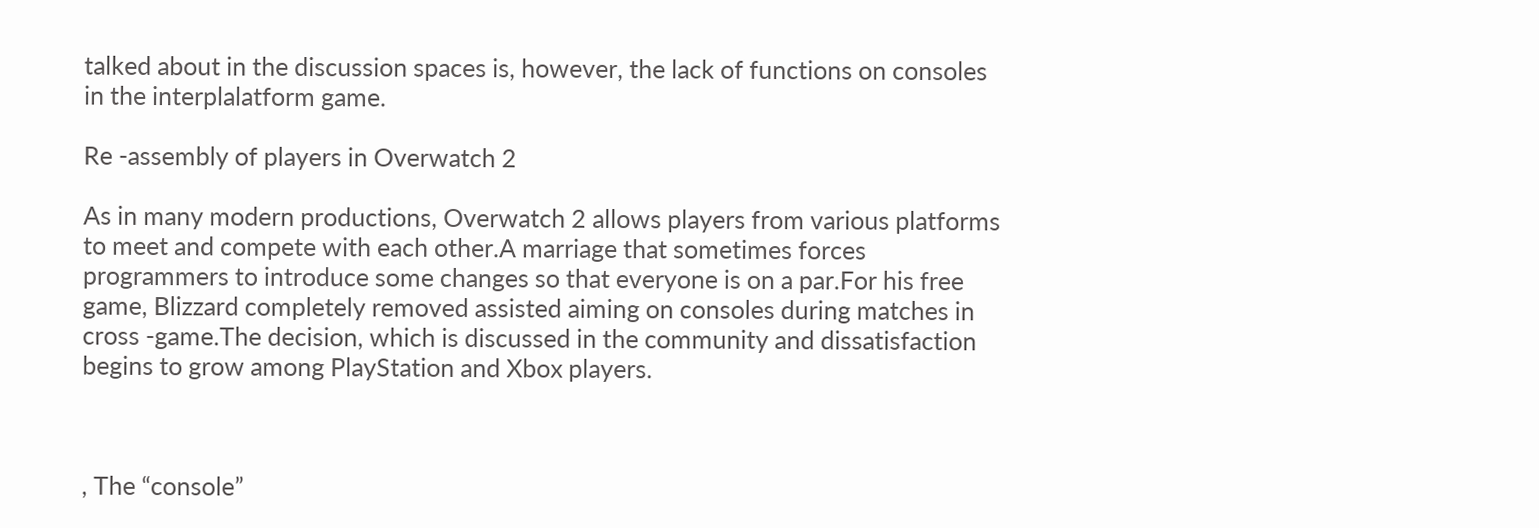talked about in the discussion spaces is, however, the lack of functions on consoles in the interplalatform game.

Re -assembly of players in Overwatch 2

As in many modern productions, Overwatch 2 allows players from various platforms to meet and compete with each other.A marriage that sometimes forces programmers to introduce some changes so that everyone is on a par.For his free game, Blizzard completely removed assisted aiming on consoles during matches in cross -game.The decision, which is discussed in the community and dissatisfaction begins to grow among PlayStation and Xbox players.



, The “console”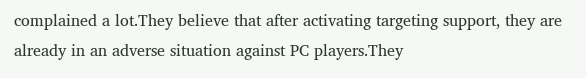complained a lot.They believe that after activating targeting support, they are already in an adverse situation against PC players.They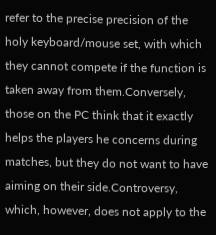refer to the precise precision of the holy keyboard/mouse set, with which they cannot compete if the function is taken away from them.Conversely, those on the PC think that it exactly helps the players he concerns during matches, but they do not want to have aiming on their side.Controversy, which, however, does not apply to the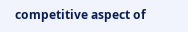competitive aspect of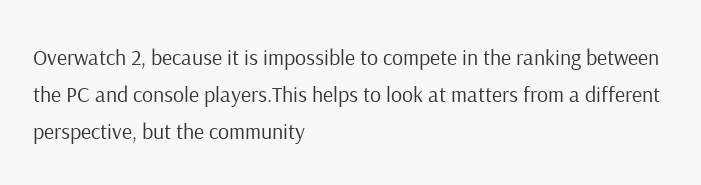Overwatch 2, because it is impossible to compete in the ranking between the PC and console players.This helps to look at matters from a different perspective, but the community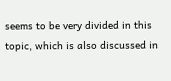seems to be very divided in this topic, which is also discussed in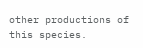other productions of this species.